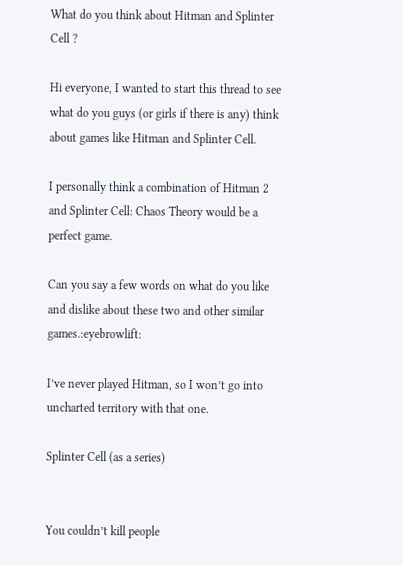What do you think about Hitman and Splinter Cell ?

Hi everyone, I wanted to start this thread to see what do you guys (or girls if there is any) think about games like Hitman and Splinter Cell.

I personally think a combination of Hitman 2 and Splinter Cell: Chaos Theory would be a perfect game.

Can you say a few words on what do you like and dislike about these two and other similar games.:eyebrowlift:

I’ve never played Hitman, so I won’t go into uncharted territory with that one.

Splinter Cell (as a series)


You couldn’t kill people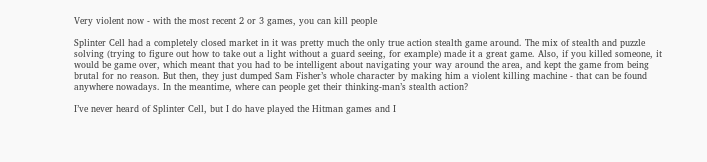Very violent now - with the most recent 2 or 3 games, you can kill people

Splinter Cell had a completely closed market in it was pretty much the only true action stealth game around. The mix of stealth and puzzle solving (trying to figure out how to take out a light without a guard seeing, for example) made it a great game. Also, if you killed someone, it would be game over, which meant that you had to be intelligent about navigating your way around the area, and kept the game from being brutal for no reason. But then, they just dumped Sam Fisher’s whole character by making him a violent killing machine - that can be found anywhere nowadays. In the meantime, where can people get their thinking-man’s stealth action?

I’ve never heard of Splinter Cell, but I do have played the Hitman games and I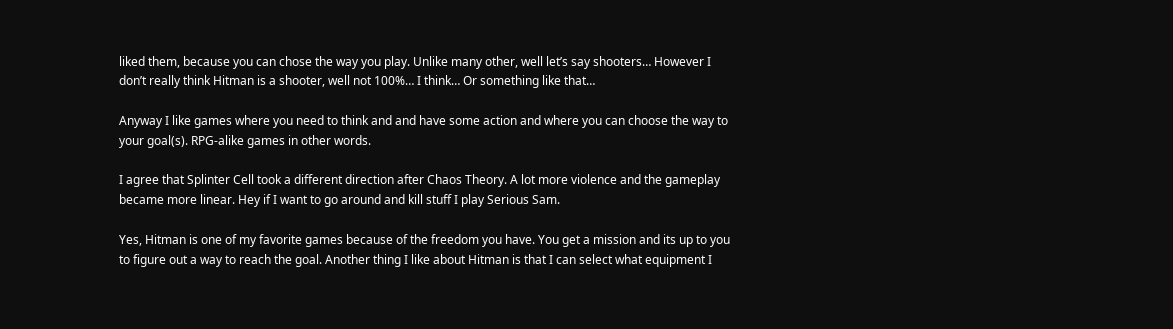liked them, because you can chose the way you play. Unlike many other, well let’s say shooters… However I don’t really think Hitman is a shooter, well not 100%… I think… Or something like that…

Anyway I like games where you need to think and and have some action and where you can choose the way to your goal(s). RPG-alike games in other words.

I agree that Splinter Cell took a different direction after Chaos Theory. A lot more violence and the gameplay became more linear. Hey if I want to go around and kill stuff I play Serious Sam.

Yes, Hitman is one of my favorite games because of the freedom you have. You get a mission and its up to you to figure out a way to reach the goal. Another thing I like about Hitman is that I can select what equipment I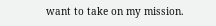want to take on my mission.